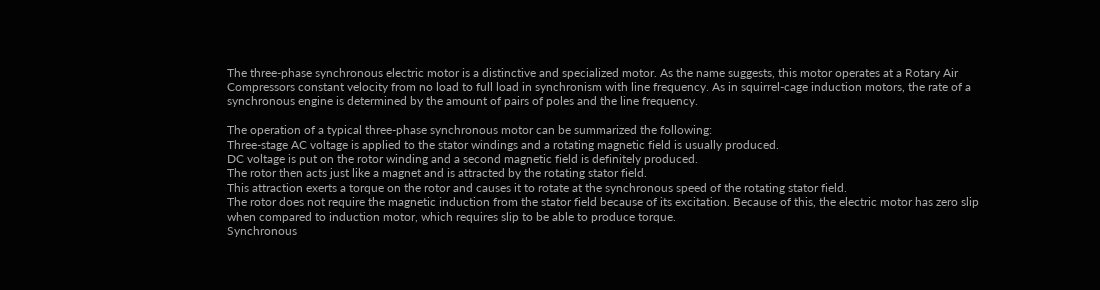The three-phase synchronous electric motor is a distinctive and specialized motor. As the name suggests, this motor operates at a Rotary Air Compressors constant velocity from no load to full load in synchronism with line frequency. As in squirrel-cage induction motors, the rate of a synchronous engine is determined by the amount of pairs of poles and the line frequency.

The operation of a typical three-phase synchronous motor can be summarized the following:
Three-stage AC voltage is applied to the stator windings and a rotating magnetic field is usually produced.
DC voltage is put on the rotor winding and a second magnetic field is definitely produced.
The rotor then acts just like a magnet and is attracted by the rotating stator field.
This attraction exerts a torque on the rotor and causes it to rotate at the synchronous speed of the rotating stator field.
The rotor does not require the magnetic induction from the stator field because of its excitation. Because of this, the electric motor has zero slip when compared to induction motor, which requires slip to be able to produce torque.
Synchronous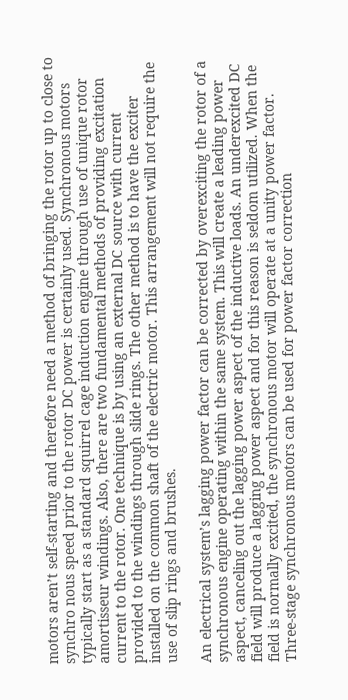motors aren’t self-starting and therefore need a method of bringing the rotor up to close to synchro nous speed prior to the rotor DC power is certainly used. Synchronous motors typically start as a standard squirrel cage induction engine through use of unique rotor amortisseur windings. Also, there are two fundamental methods of providing excitation current to the rotor. One technique is by using an external DC source with current provided to the windings through slide rings. The other method is to have the exciter installed on the common shaft of the electric motor. This arrangement will not require the use of slip rings and brushes.

An electrical system’s lagging power factor can be corrected by overexciting the rotor of a synchronous engine operating within the same system. This will create a leading power aspect, canceling out the lagging power aspect of the inductive loads. An underexcited DC field will produce a lagging power aspect and for this reason is seldom utilized. When the field is normally excited, the synchronous motor will operate at a unity power factor. Three-stage synchronous motors can be used for power factor correction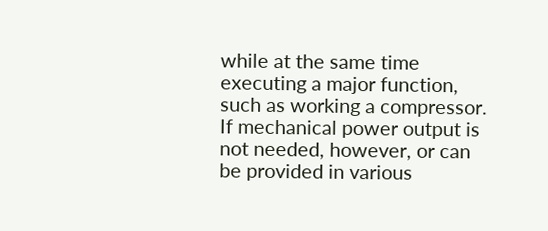while at the same time executing a major function, such as working a compressor. If mechanical power output is not needed, however, or can be provided in various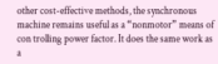other cost-effective methods, the synchronous machine remains useful as a “nonmotor” means of con trolling power factor. It does the same work as a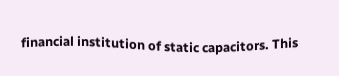financial institution of static capacitors. This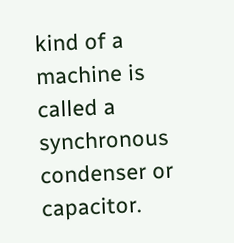kind of a machine is called a synchronous condenser or capacitor.